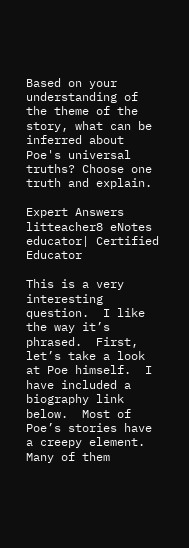Based on your understanding of the theme of the story, what can be inferred about Poe's universal truths? Choose one truth and explain.

Expert Answers
litteacher8 eNotes educator| Certified Educator

This is a very interesting question.  I like the way it’s phrased.  First, let’s take a look at Poe himself.  I have included a biography link below.  Most of Poe’s stories have a creepy element.  Many of them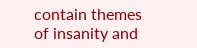contain themes of insanity and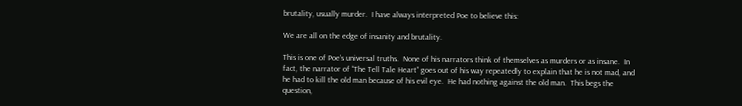brutality, usually murder.  I have always interpreted Poe to believe this:

We are all on the edge of insanity and brutality.

This is one of Poe’s universal truths.  None of his narrators think of themselves as murders or as insane.  In fact, the narrator of “The Tell Tale Heart” goes out of his way repeatedly to explain that he is not mad, and he had to kill the old man because of his evil eye.  He had nothing against the old man.  This begs the question,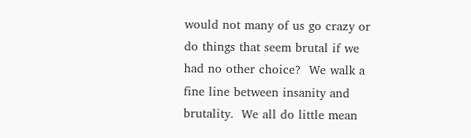would not many of us go crazy or do things that seem brutal if we had no other choice?  We walk a fine line between insanity and brutality.  We all do little mean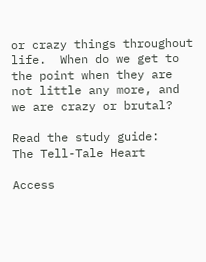or crazy things throughout life.  When do we get to the point when they are not little any more, and we are crazy or brutal?

Read the study guide:
The Tell-Tale Heart

Access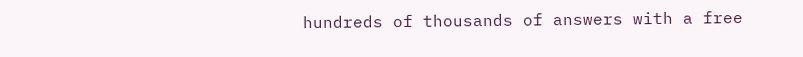hundreds of thousands of answers with a free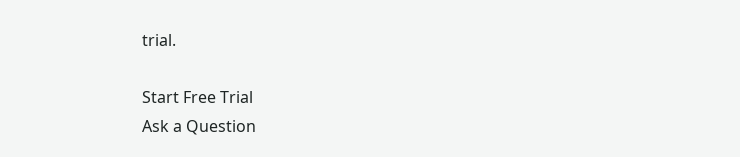trial.

Start Free Trial
Ask a Question